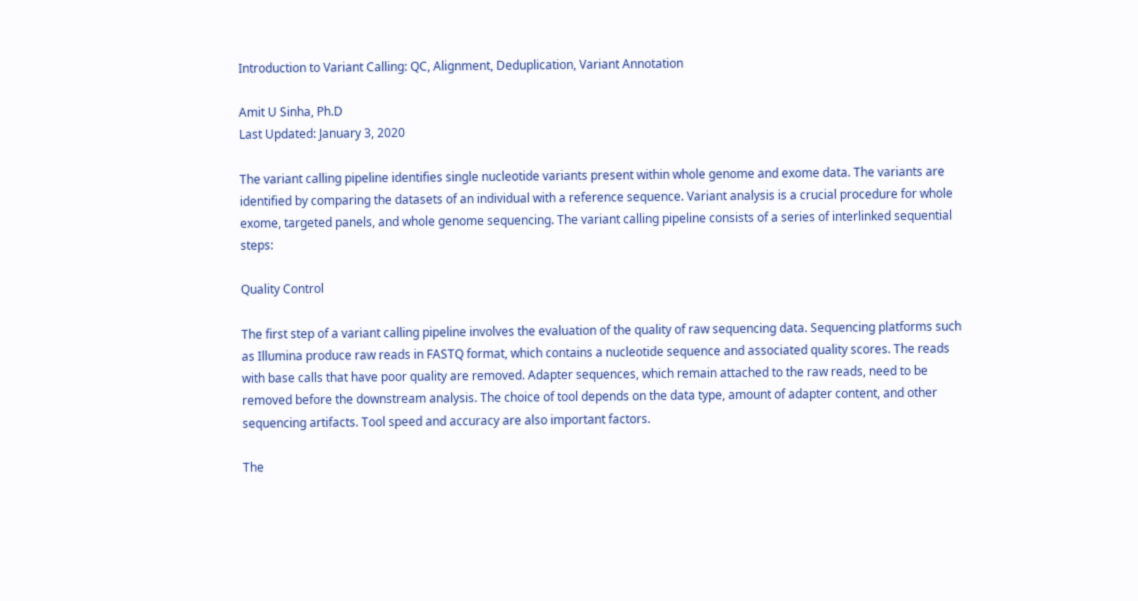Introduction to Variant Calling: QC, Alignment, Deduplication, Variant Annotation

Amit U Sinha, Ph.D
Last Updated: January 3, 2020

The variant calling pipeline identifies single nucleotide variants present within whole genome and exome data. The variants are identified by comparing the datasets of an individual with a reference sequence. Variant analysis is a crucial procedure for whole exome, targeted panels, and whole genome sequencing. The variant calling pipeline consists of a series of interlinked sequential steps:

Quality Control

The first step of a variant calling pipeline involves the evaluation of the quality of raw sequencing data. Sequencing platforms such as Illumina produce raw reads in FASTQ format, which contains a nucleotide sequence and associated quality scores. The reads with base calls that have poor quality are removed. Adapter sequences, which remain attached to the raw reads, need to be removed before the downstream analysis. The choice of tool depends on the data type, amount of adapter content, and other sequencing artifacts. Tool speed and accuracy are also important factors.

The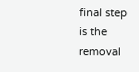final step is the removal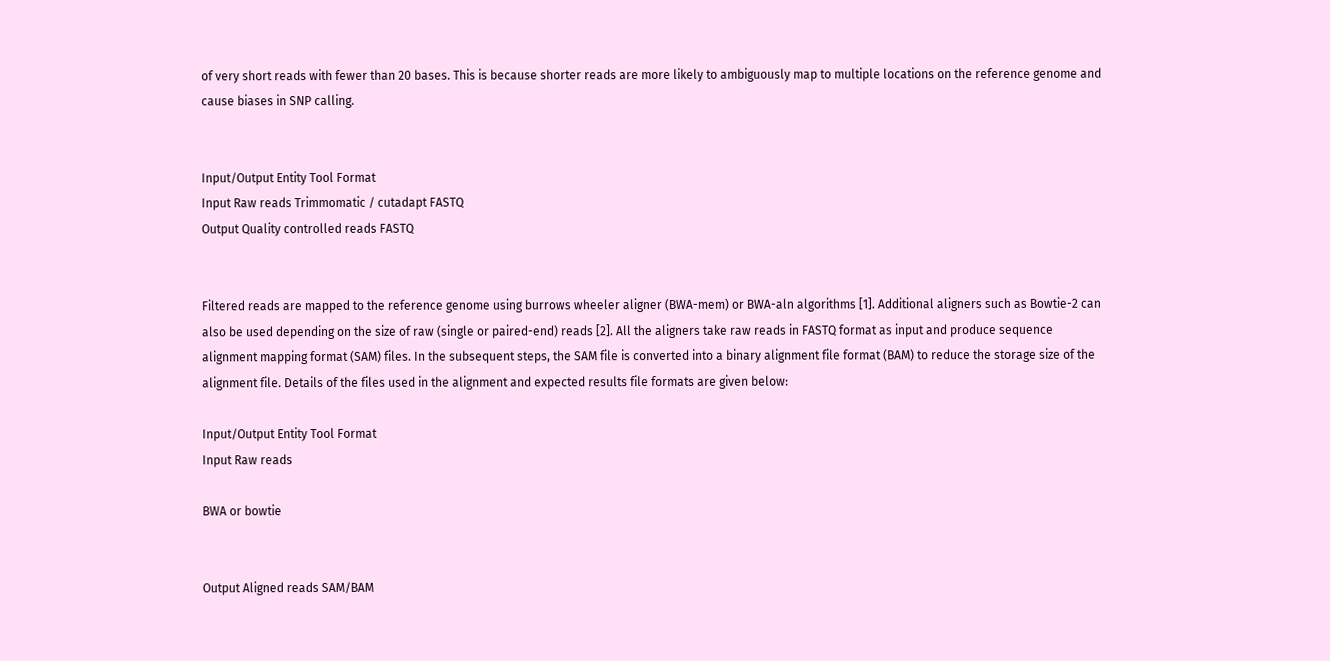of very short reads with fewer than 20 bases. This is because shorter reads are more likely to ambiguously map to multiple locations on the reference genome and cause biases in SNP calling.


Input/Output Entity Tool Format
Input Raw reads Trimmomatic / cutadapt FASTQ
Output Quality controlled reads FASTQ


Filtered reads are mapped to the reference genome using burrows wheeler aligner (BWA-mem) or BWA-aln algorithms [1]. Additional aligners such as Bowtie-2 can also be used depending on the size of raw (single or paired-end) reads [2]. All the aligners take raw reads in FASTQ format as input and produce sequence alignment mapping format (SAM) files. In the subsequent steps, the SAM file is converted into a binary alignment file format (BAM) to reduce the storage size of the alignment file. Details of the files used in the alignment and expected results file formats are given below:

Input/Output Entity Tool Format
Input Raw reads

BWA or bowtie


Output Aligned reads SAM/BAM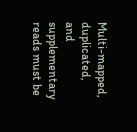Multi-mapped, duplicated, and supplementary reads must be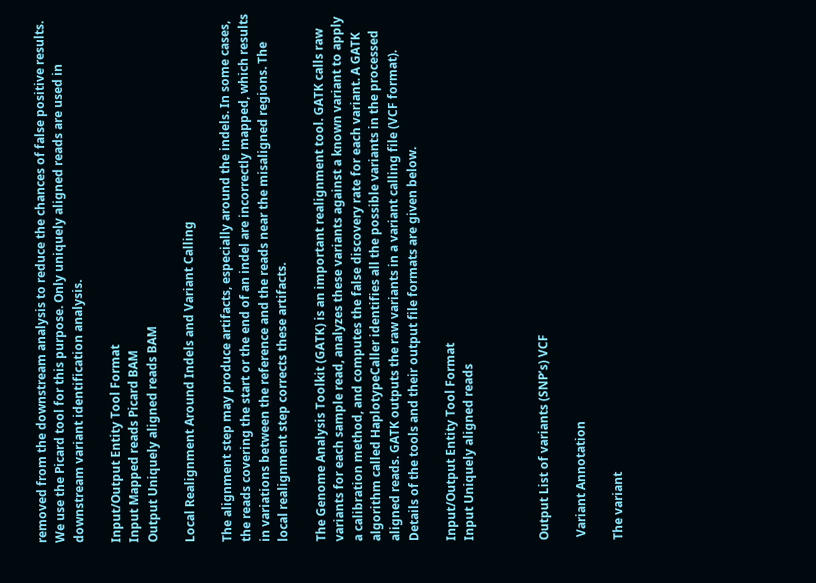removed from the downstream analysis to reduce the chances of false positive results. We use the Picard tool for this purpose. Only uniquely aligned reads are used in downstream variant identification analysis.

Input/Output Entity Tool Format
Input Mapped reads Picard BAM
Output Uniquely aligned reads BAM

Local Realignment Around Indels and Variant Calling

The alignment step may produce artifacts, especially around the indels. In some cases, the reads covering the start or the end of an indel are incorrectly mapped, which results in variations between the reference and the reads near the misaligned regions. The local realignment step corrects these artifacts.

The Genome Analysis Toolkit (GATK) is an important realignment tool. GATK calls raw variants for each sample read, analyzes these variants against a known variant to apply a calibration method, and computes the false discovery rate for each variant. A GATK algorithm called HaplotypeCaller identifies all the possible variants in the processed aligned reads. GATK outputs the raw variants in a variant calling file (VCF format). Details of the tools and their output file formats are given below.

Input/Output Entity Tool Format
Input Uniquely aligned reads



Output List of variants (SNP’s) VCF

 Variant Annotation

The variant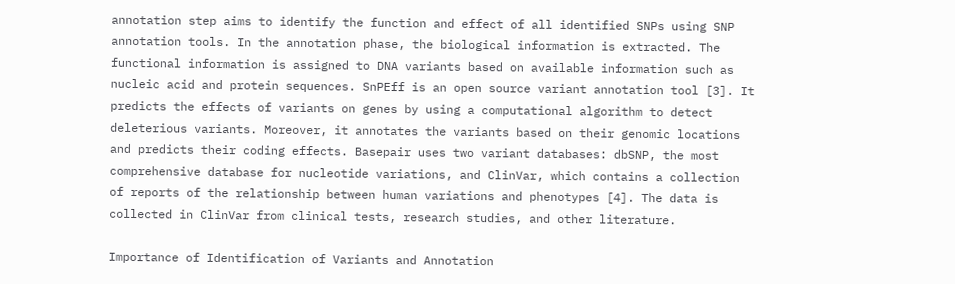annotation step aims to identify the function and effect of all identified SNPs using SNP annotation tools. In the annotation phase, the biological information is extracted. The functional information is assigned to DNA variants based on available information such as nucleic acid and protein sequences. SnPEff is an open source variant annotation tool [3]. It predicts the effects of variants on genes by using a computational algorithm to detect deleterious variants. Moreover, it annotates the variants based on their genomic locations and predicts their coding effects. Basepair uses two variant databases: dbSNP, the most comprehensive database for nucleotide variations, and ClinVar, which contains a collection of reports of the relationship between human variations and phenotypes [4]. The data is collected in ClinVar from clinical tests, research studies, and other literature.

Importance of Identification of Variants and Annotation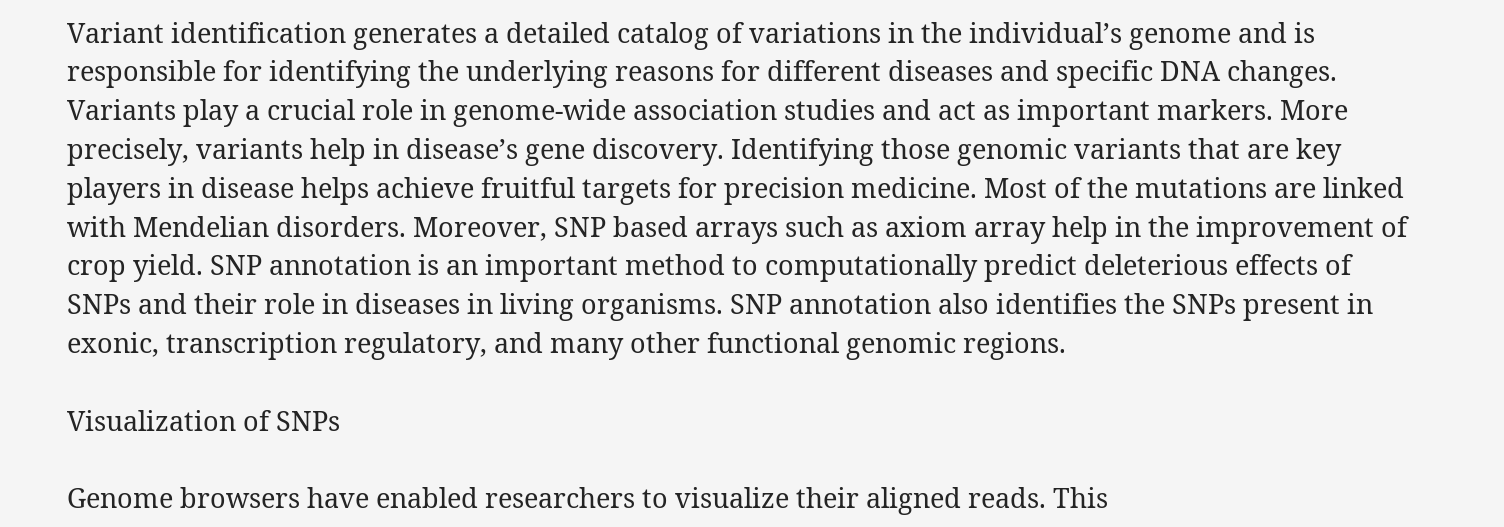Variant identification generates a detailed catalog of variations in the individual’s genome and is responsible for identifying the underlying reasons for different diseases and specific DNA changes. Variants play a crucial role in genome-wide association studies and act as important markers. More precisely, variants help in disease’s gene discovery. Identifying those genomic variants that are key players in disease helps achieve fruitful targets for precision medicine. Most of the mutations are linked with Mendelian disorders. Moreover, SNP based arrays such as axiom array help in the improvement of crop yield. SNP annotation is an important method to computationally predict deleterious effects of SNPs and their role in diseases in living organisms. SNP annotation also identifies the SNPs present in exonic, transcription regulatory, and many other functional genomic regions.

Visualization of SNPs

Genome browsers have enabled researchers to visualize their aligned reads. This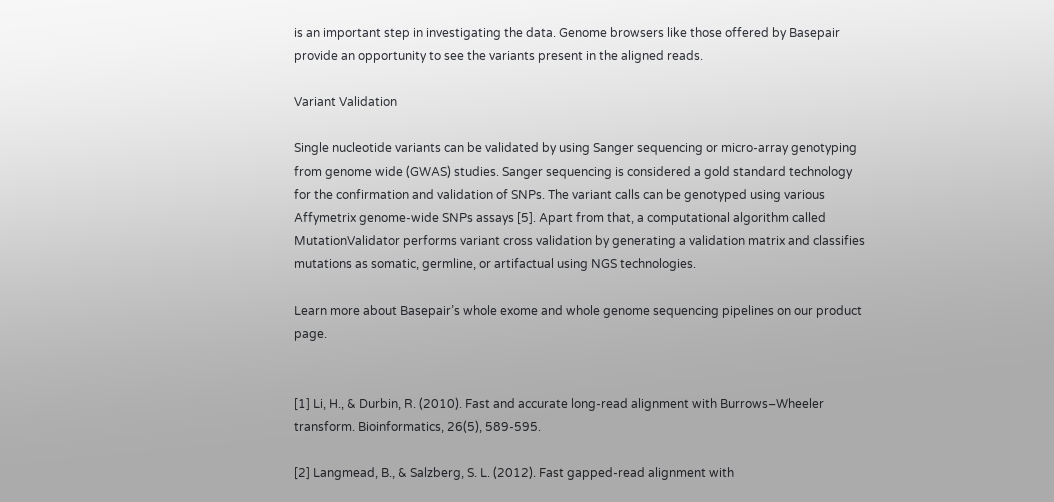is an important step in investigating the data. Genome browsers like those offered by Basepair provide an opportunity to see the variants present in the aligned reads.

Variant Validation

Single nucleotide variants can be validated by using Sanger sequencing or micro-array genotyping from genome wide (GWAS) studies. Sanger sequencing is considered a gold standard technology for the confirmation and validation of SNPs. The variant calls can be genotyped using various Affymetrix genome-wide SNPs assays [5]. Apart from that, a computational algorithm called MutationValidator performs variant cross validation by generating a validation matrix and classifies mutations as somatic, germline, or artifactual using NGS technologies.

Learn more about Basepair’s whole exome and whole genome sequencing pipelines on our product page.


[1] Li, H., & Durbin, R. (2010). Fast and accurate long-read alignment with Burrows–Wheeler transform. Bioinformatics, 26(5), 589-595.

[2] Langmead, B., & Salzberg, S. L. (2012). Fast gapped-read alignment with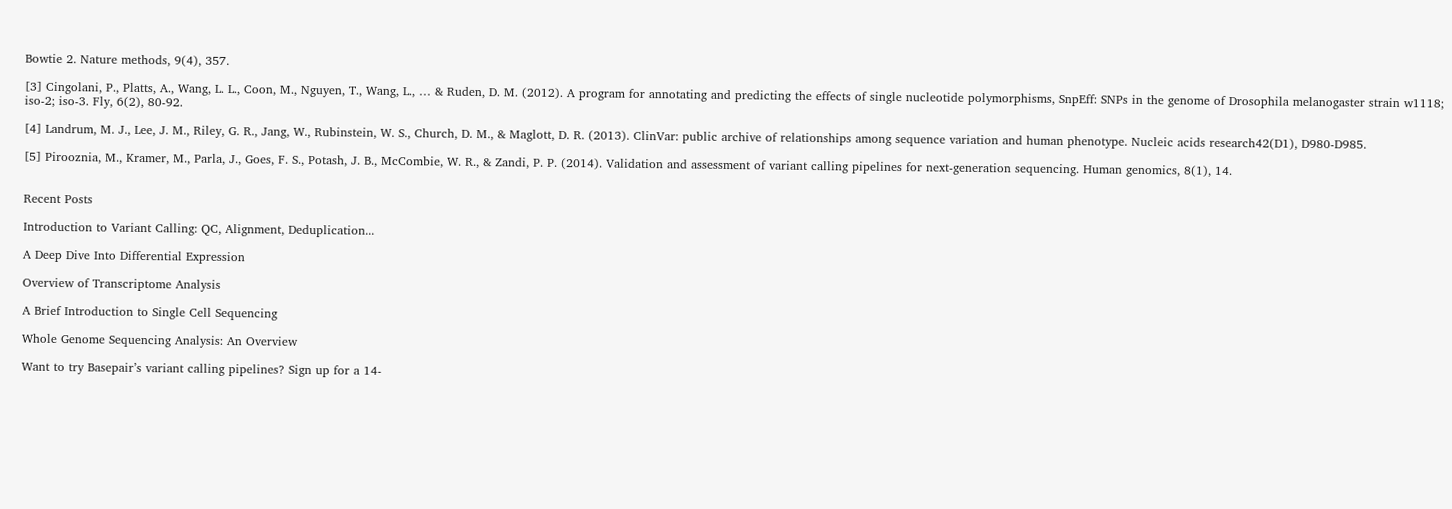Bowtie 2. Nature methods, 9(4), 357.

[3] Cingolani, P., Platts, A., Wang, L. L., Coon, M., Nguyen, T., Wang, L., … & Ruden, D. M. (2012). A program for annotating and predicting the effects of single nucleotide polymorphisms, SnpEff: SNPs in the genome of Drosophila melanogaster strain w1118; iso-2; iso-3. Fly, 6(2), 80-92.

[4] Landrum, M. J., Lee, J. M., Riley, G. R., Jang, W., Rubinstein, W. S., Church, D. M., & Maglott, D. R. (2013). ClinVar: public archive of relationships among sequence variation and human phenotype. Nucleic acids research42(D1), D980-D985.

[5] Pirooznia, M., Kramer, M., Parla, J., Goes, F. S., Potash, J. B., McCombie, W. R., & Zandi, P. P. (2014). Validation and assessment of variant calling pipelines for next-generation sequencing. Human genomics, 8(1), 14.


Recent Posts

Introduction to Variant Calling: QC, Alignment, Deduplication...

A Deep Dive Into Differential Expression

Overview of Transcriptome Analysis

A Brief Introduction to Single Cell Sequencing

Whole Genome Sequencing Analysis: An Overview

Want to try Basepair’s variant calling pipelines? Sign up for a 14-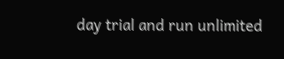day trial and run unlimited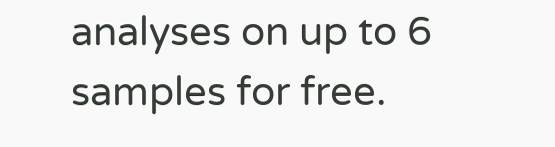analyses on up to 6 samples for free.